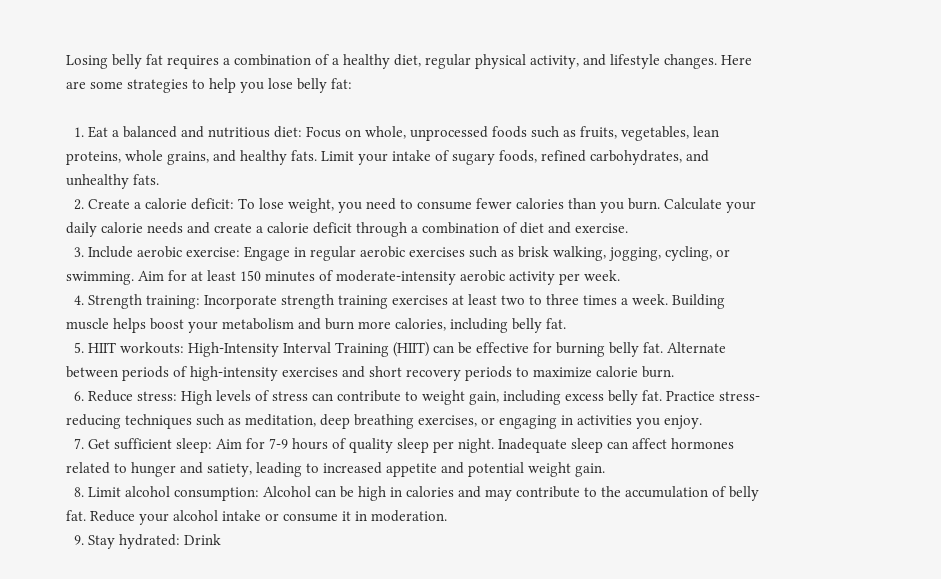Losing belly fat requires a combination of a healthy diet, regular physical activity, and lifestyle changes. Here are some strategies to help you lose belly fat:

  1. Eat a balanced and nutritious diet: Focus on whole, unprocessed foods such as fruits, vegetables, lean proteins, whole grains, and healthy fats. Limit your intake of sugary foods, refined carbohydrates, and unhealthy fats.
  2. Create a calorie deficit: To lose weight, you need to consume fewer calories than you burn. Calculate your daily calorie needs and create a calorie deficit through a combination of diet and exercise.
  3. Include aerobic exercise: Engage in regular aerobic exercises such as brisk walking, jogging, cycling, or swimming. Aim for at least 150 minutes of moderate-intensity aerobic activity per week.
  4. Strength training: Incorporate strength training exercises at least two to three times a week. Building muscle helps boost your metabolism and burn more calories, including belly fat.
  5. HIIT workouts: High-Intensity Interval Training (HIIT) can be effective for burning belly fat. Alternate between periods of high-intensity exercises and short recovery periods to maximize calorie burn.
  6. Reduce stress: High levels of stress can contribute to weight gain, including excess belly fat. Practice stress-reducing techniques such as meditation, deep breathing exercises, or engaging in activities you enjoy.
  7. Get sufficient sleep: Aim for 7-9 hours of quality sleep per night. Inadequate sleep can affect hormones related to hunger and satiety, leading to increased appetite and potential weight gain.
  8. Limit alcohol consumption: Alcohol can be high in calories and may contribute to the accumulation of belly fat. Reduce your alcohol intake or consume it in moderation.
  9. Stay hydrated: Drink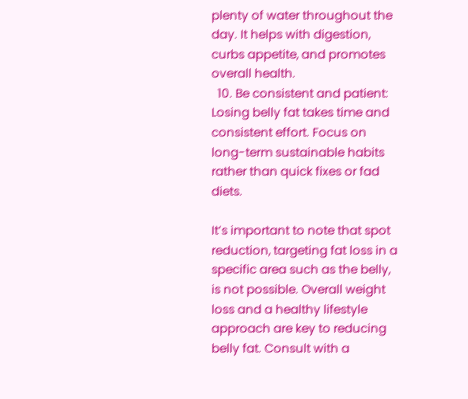plenty of water throughout the day. It helps with digestion, curbs appetite, and promotes overall health.
  10. Be consistent and patient: Losing belly fat takes time and consistent effort. Focus on long-term sustainable habits rather than quick fixes or fad diets.

It’s important to note that spot reduction, targeting fat loss in a specific area such as the belly, is not possible. Overall weight loss and a healthy lifestyle approach are key to reducing belly fat. Consult with a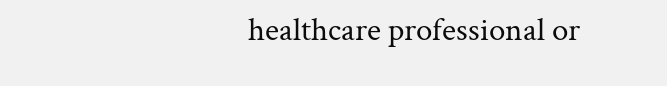healthcare professional or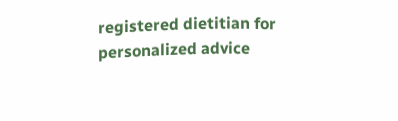registered dietitian for personalized advice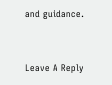and guidance.


Leave A Reply